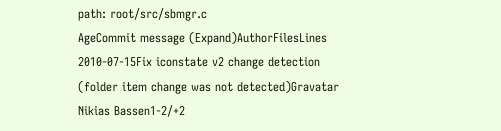path: root/src/sbmgr.c
AgeCommit message (Expand)AuthorFilesLines
2010-07-15Fix iconstate v2 change detection (folder item change was not detected)Gravatar Nikias Bassen1-2/+2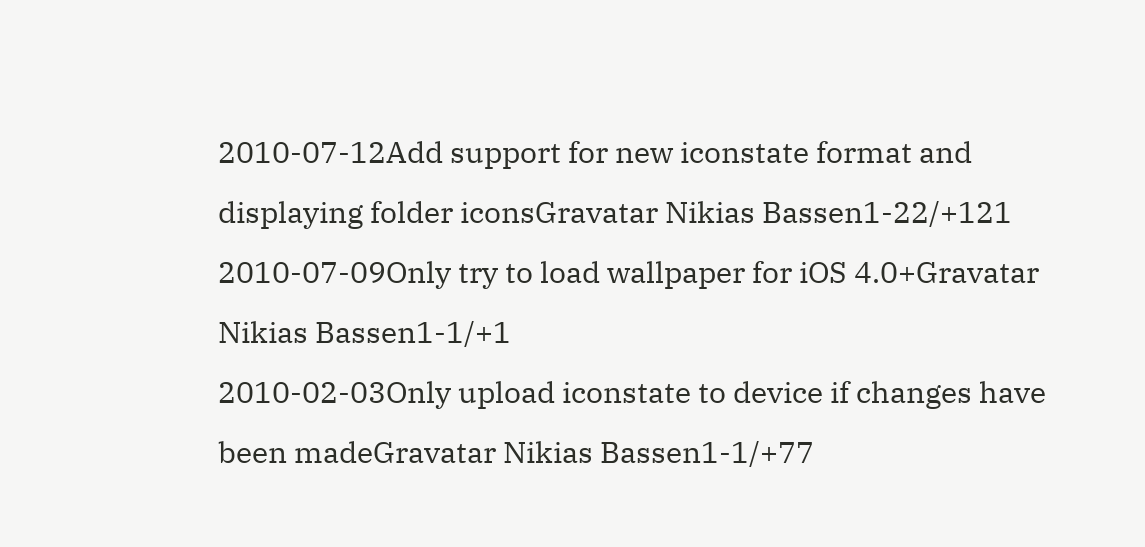2010-07-12Add support for new iconstate format and displaying folder iconsGravatar Nikias Bassen1-22/+121
2010-07-09Only try to load wallpaper for iOS 4.0+Gravatar Nikias Bassen1-1/+1
2010-02-03Only upload iconstate to device if changes have been madeGravatar Nikias Bassen1-1/+77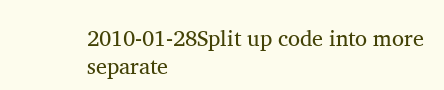2010-01-28Split up code into more separate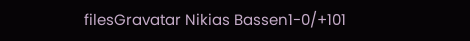filesGravatar Nikias Bassen1-0/+101